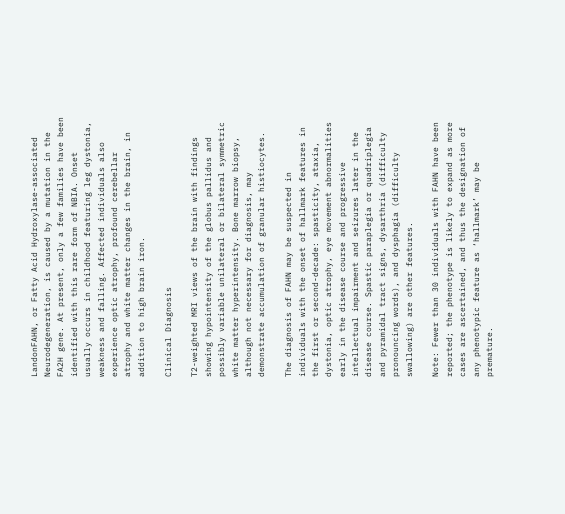LandonFAHN, or Fatty Acid Hydroxylase-associated Neurodegeneration, is caused by a mutation in the FA2H gene. At present, only a few families have been identified with this rare form of NBIA. Onset usually occurs in childhood featuring leg dystonia, weakness and falling. Affected individuals also experience optic atrophy, profound cerebellar atrophy and white matter changes in the brain, in addition to high brain iron.

Clinical Diagnosis

T2-weighted MRI views of the brain with findings showing hypointensity of the globus pallidus and possibly variable unilateral or bilateral symmetric white matter hyperintensity. Bone marrow biopsy, although not necessary for diagnosis, may demonstrate accumulation of granular histiocytes.

The diagnosis of FAHN may be suspected in individuals with the onset of hallmark features in the first or second-decade: spasticity, ataxia, dystonia, optic atrophy, eye movement abnormalities early in the disease course and progressive intellectual impairment and seizures later in the disease course. Spastic paraplegia or quadriplegia and pyramidal tract signs, dysarthria (difficulty pronouncing words), and dysphagia (difficulty swallowing) are other features.

Note: Fewer than 30 individuals with FAHN have been reported; the phenotype is likely to expand as more cases are ascertained, and thus the designation of any phenotypic feature as ‘hallmark’ may be premature.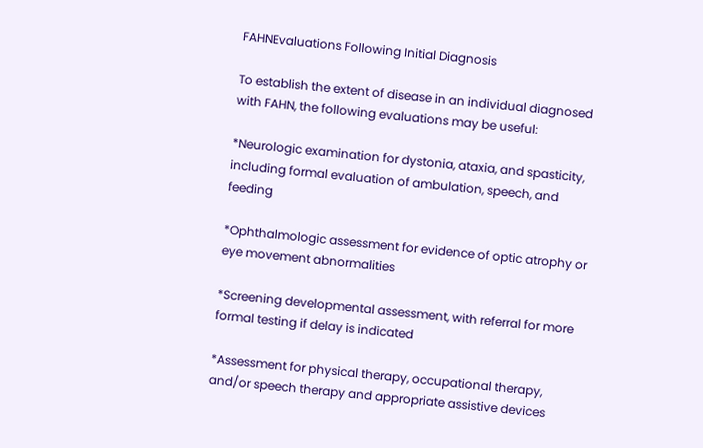FAHNEvaluations Following Initial Diagnosis

To establish the extent of disease in an individual diagnosed with FAHN, the following evaluations may be useful:

*Neurologic examination for dystonia, ataxia, and spasticity, including formal evaluation of ambulation, speech, and feeding

*Ophthalmologic assessment for evidence of optic atrophy or eye movement abnormalities

*Screening developmental assessment, with referral for more formal testing if delay is indicated

*Assessment for physical therapy, occupational therapy, and/or speech therapy and appropriate assistive devices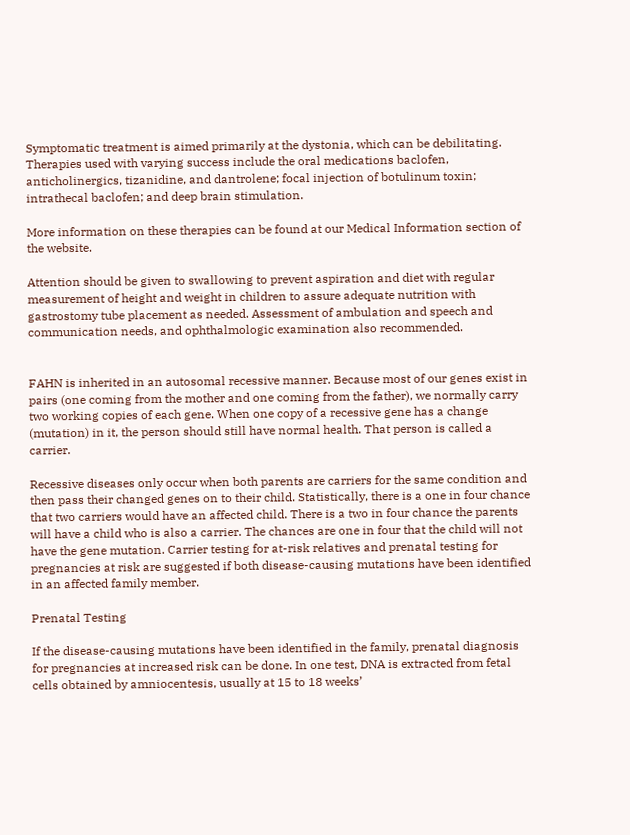Symptomatic treatment is aimed primarily at the dystonia, which can be debilitating. Therapies used with varying success include the oral medications baclofen, anticholinergics, tizanidine, and dantrolene; focal injection of botulinum toxin; intrathecal baclofen; and deep brain stimulation.

More information on these therapies can be found at our Medical Information section of the website.

Attention should be given to swallowing to prevent aspiration and diet with regular measurement of height and weight in children to assure adequate nutrition with gastrostomy tube placement as needed. Assessment of ambulation and speech and communication needs, and ophthalmologic examination also recommended.


FAHN is inherited in an autosomal recessive manner. Because most of our genes exist in pairs (one coming from the mother and one coming from the father), we normally carry two working copies of each gene. When one copy of a recessive gene has a change (mutation) in it, the person should still have normal health. That person is called a carrier.

Recessive diseases only occur when both parents are carriers for the same condition and then pass their changed genes on to their child. Statistically, there is a one in four chance that two carriers would have an affected child. There is a two in four chance the parents will have a child who is also a carrier. The chances are one in four that the child will not have the gene mutation. Carrier testing for at-risk relatives and prenatal testing for pregnancies at risk are suggested if both disease-causing mutations have been identified in an affected family member.

Prenatal Testing

If the disease-causing mutations have been identified in the family, prenatal diagnosis for pregnancies at increased risk can be done. In one test, DNA is extracted from fetal cells obtained by amniocentesis, usually at 15 to 18 weeks’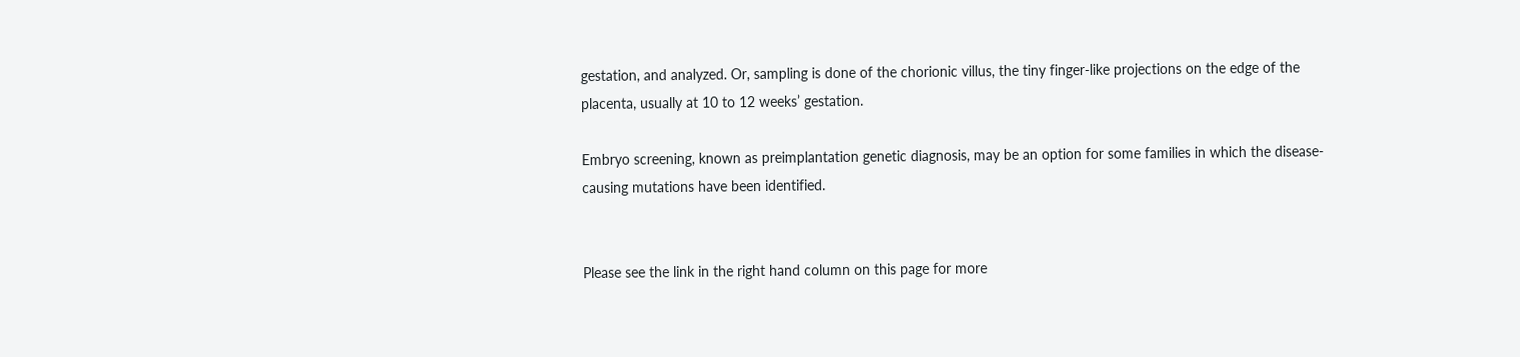gestation, and analyzed. Or, sampling is done of the chorionic villus, the tiny finger-like projections on the edge of the placenta, usually at 10 to 12 weeks’ gestation.

Embryo screening, known as preimplantation genetic diagnosis, may be an option for some families in which the disease-causing mutations have been identified.


Please see the link in the right hand column on this page for more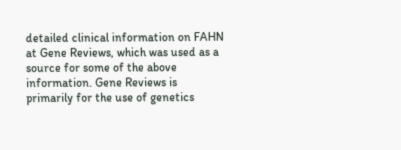detailed clinical information on FAHN at Gene Reviews, which was used as a source for some of the above information. Gene Reviews is primarily for the use of genetics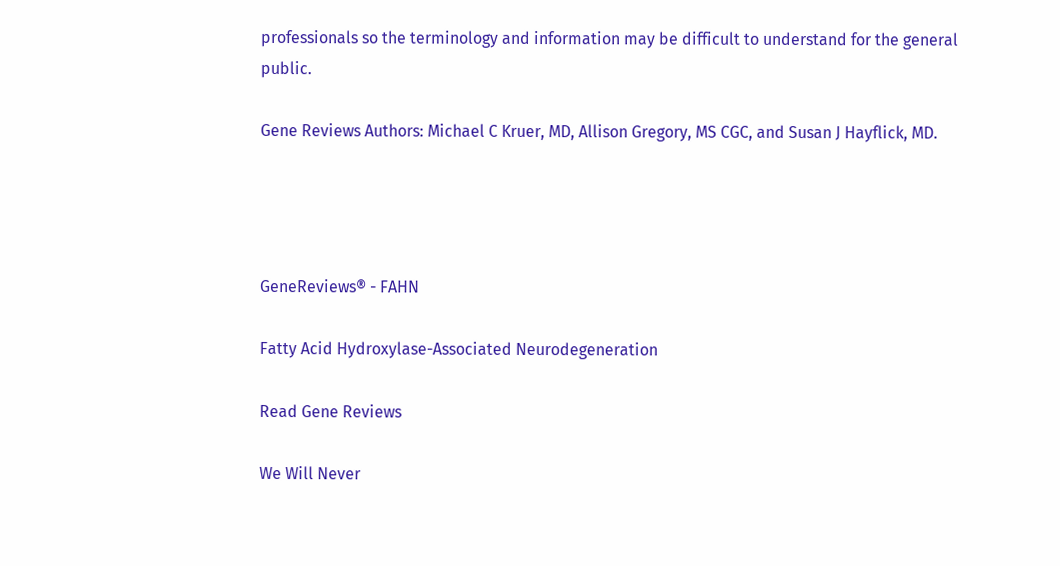professionals so the terminology and information may be difficult to understand for the general public.

Gene Reviews Authors: Michael C Kruer, MD, Allison Gregory, MS CGC, and Susan J Hayflick, MD.




GeneReviews® - FAHN

Fatty Acid Hydroxylase-Associated Neurodegeneration

Read Gene Reviews

We Will Never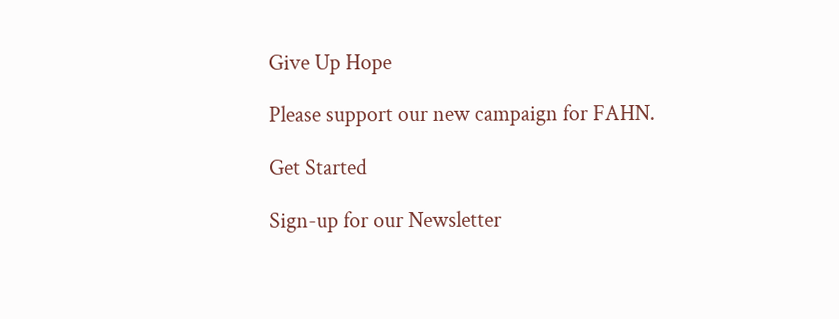Give Up Hope

Please support our new campaign for FAHN.

Get Started

Sign-up for our Newsletter